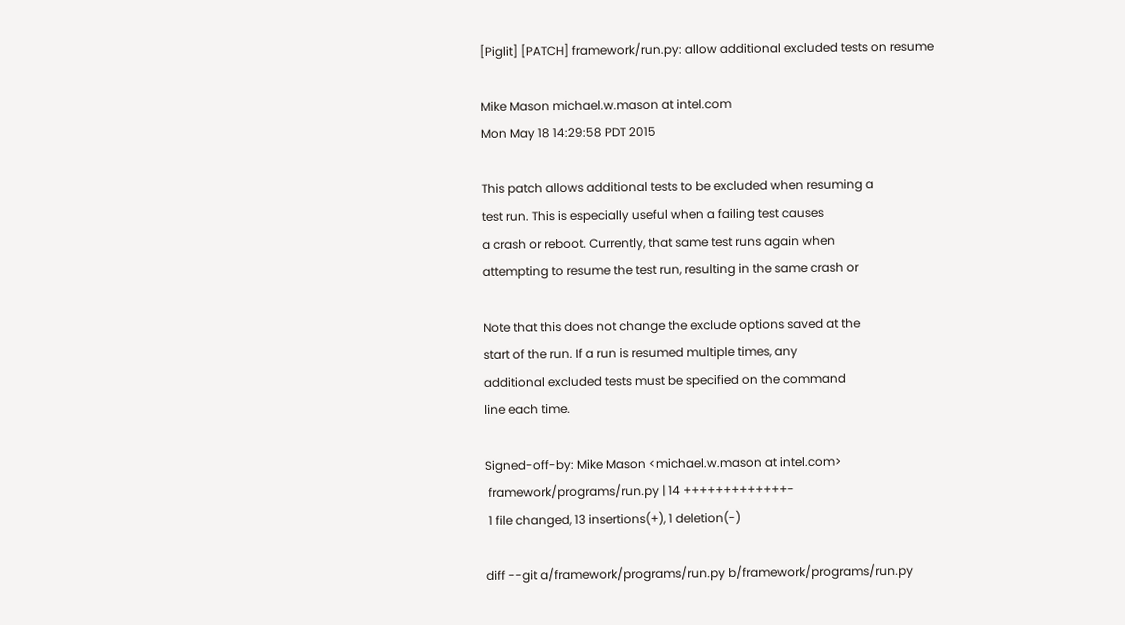[Piglit] [PATCH] framework/run.py: allow additional excluded tests on resume

Mike Mason michael.w.mason at intel.com
Mon May 18 14:29:58 PDT 2015

This patch allows additional tests to be excluded when resuming a
test run. This is especially useful when a failing test causes
a crash or reboot. Currently, that same test runs again when
attempting to resume the test run, resulting in the same crash or

Note that this does not change the exclude options saved at the
start of the run. If a run is resumed multiple times, any
additional excluded tests must be specified on the command
line each time.

Signed-off-by: Mike Mason <michael.w.mason at intel.com>
 framework/programs/run.py | 14 +++++++++++++-
 1 file changed, 13 insertions(+), 1 deletion(-)

diff --git a/framework/programs/run.py b/framework/programs/run.py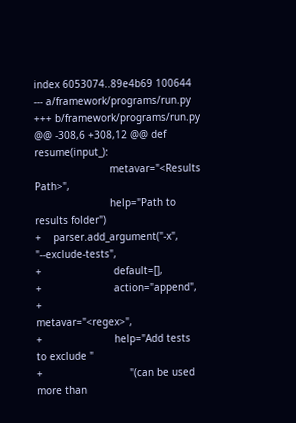index 6053074..89e4b69 100644
--- a/framework/programs/run.py
+++ b/framework/programs/run.py
@@ -308,6 +308,12 @@ def resume(input_):
                         metavar="<Results Path>",
                         help="Path to results folder")
+    parser.add_argument("-x", "--exclude-tests",
+                        default=[],
+                        action="append",
+                        metavar="<regex>",
+                        help="Add tests to exclude "
+                             "(can be used more than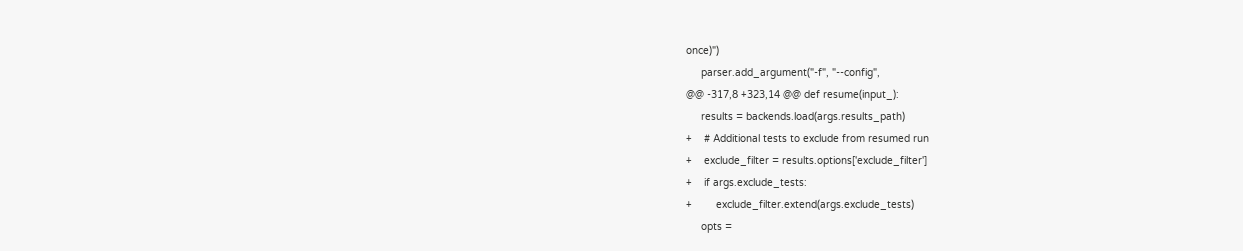once)")
     parser.add_argument("-f", "--config",
@@ -317,8 +323,14 @@ def resume(input_):
     results = backends.load(args.results_path)
+    # Additional tests to exclude from resumed run
+    exclude_filter = results.options['exclude_filter']
+    if args.exclude_tests:
+        exclude_filter.extend(args.exclude_tests)
     opts =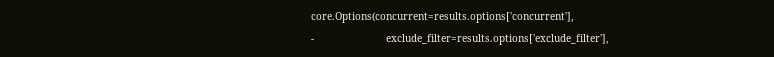core.Options(concurrent=results.options['concurrent'],
-                        exclude_filter=results.options['exclude_filter'],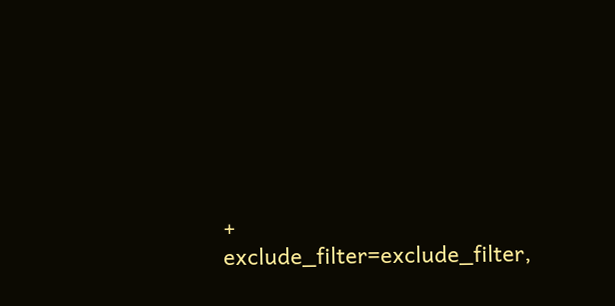+                        exclude_filter=exclude_filter,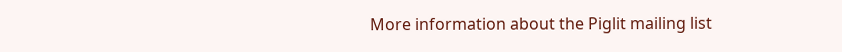More information about the Piglit mailing list